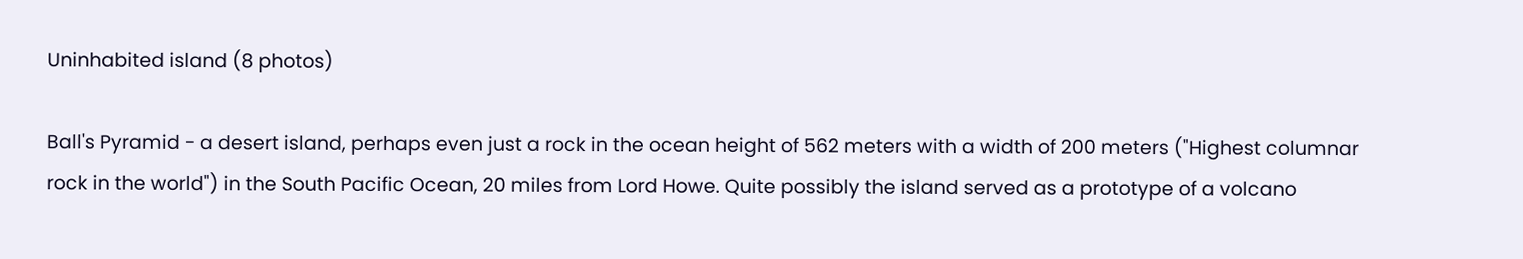Uninhabited island (8 photos)

Ball's Pyramid - a desert island, perhaps even just a rock in the ocean height of 562 meters with a width of 200 meters ("Highest columnar rock in the world") in the South Pacific Ocean, 20 miles from Lord Howe. Quite possibly the island served as a prototype of a volcano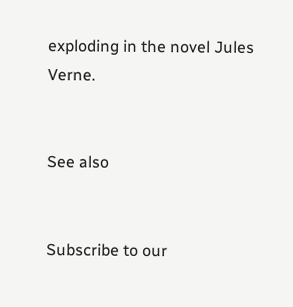exploding in the novel Jules Verne.


See also


Subscribe to our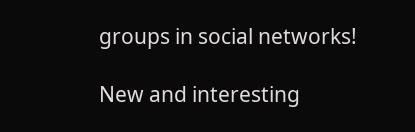groups in social networks!

New and interesting